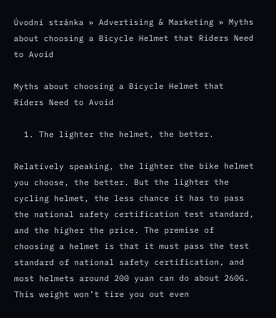Úvodní stránka » Advertising & Marketing » Myths about choosing a Bicycle Helmet that Riders Need to Avoid

Myths about choosing a Bicycle Helmet that Riders Need to Avoid

  1. The lighter the helmet, the better.

Relatively speaking, the lighter the bike helmet you choose, the better. But the lighter the cycling helmet, the less chance it has to pass the national safety certification test standard, and the higher the price. The premise of choosing a helmet is that it must pass the test standard of national safety certification, and most helmets around 200 yuan can do about 260G. This weight won’t tire you out even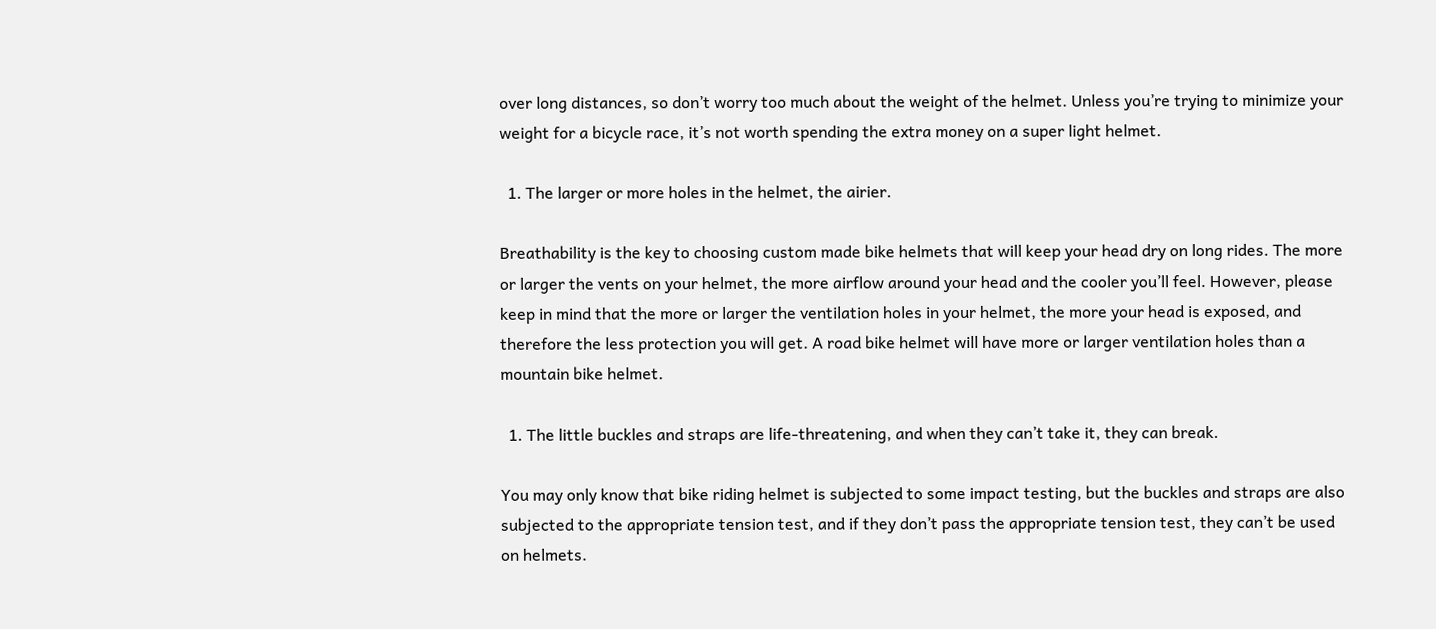over long distances, so don’t worry too much about the weight of the helmet. Unless you’re trying to minimize your weight for a bicycle race, it’s not worth spending the extra money on a super light helmet.

  1. The larger or more holes in the helmet, the airier.

Breathability is the key to choosing custom made bike helmets that will keep your head dry on long rides. The more or larger the vents on your helmet, the more airflow around your head and the cooler you’ll feel. However, please keep in mind that the more or larger the ventilation holes in your helmet, the more your head is exposed, and therefore the less protection you will get. A road bike helmet will have more or larger ventilation holes than a mountain bike helmet.

  1. The little buckles and straps are life-threatening, and when they can’t take it, they can break.

You may only know that bike riding helmet is subjected to some impact testing, but the buckles and straps are also subjected to the appropriate tension test, and if they don’t pass the appropriate tension test, they can’t be used on helmets.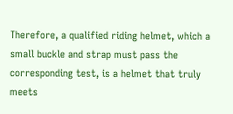Therefore, a qualified riding helmet, which a small buckle and strap must pass the corresponding test, is a helmet that truly meets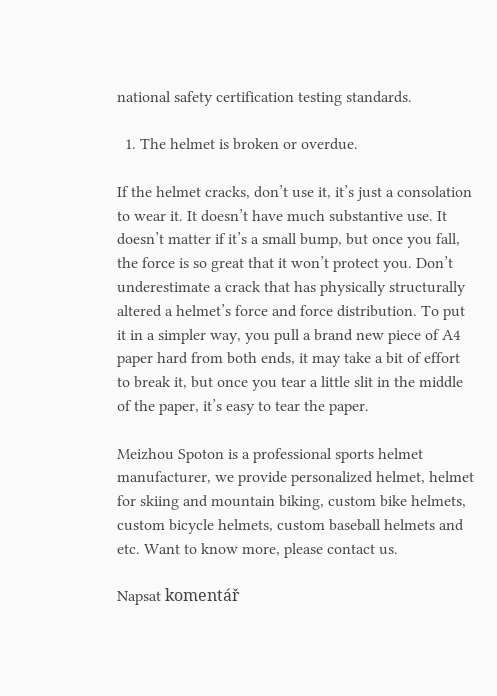national safety certification testing standards.

  1. The helmet is broken or overdue.

If the helmet cracks, don’t use it, it’s just a consolation to wear it. It doesn’t have much substantive use. It doesn’t matter if it’s a small bump, but once you fall, the force is so great that it won’t protect you. Don’t underestimate a crack that has physically structurally altered a helmet’s force and force distribution. To put it in a simpler way, you pull a brand new piece of A4 paper hard from both ends, it may take a bit of effort to break it, but once you tear a little slit in the middle of the paper, it’s easy to tear the paper.

Meizhou Spoton is a professional sports helmet manufacturer, we provide personalized helmet, helmet for skiing and mountain biking, custom bike helmets, custom bicycle helmets, custom baseball helmets and etc. Want to know more, please contact us.

Napsat komentář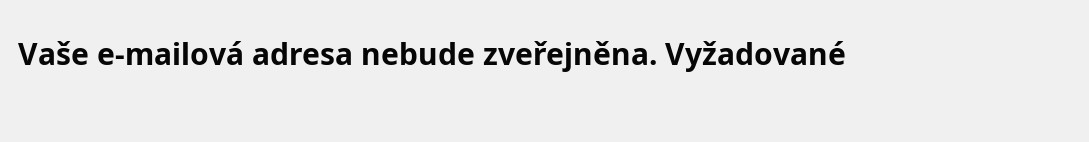Vaše e-mailová adresa nebude zveřejněna. Vyžadované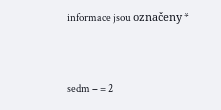informace jsou označeny *


sedm − = 2